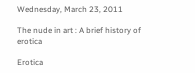Wednesday, March 23, 2011

The nude in art : A brief history of erotica

Erotica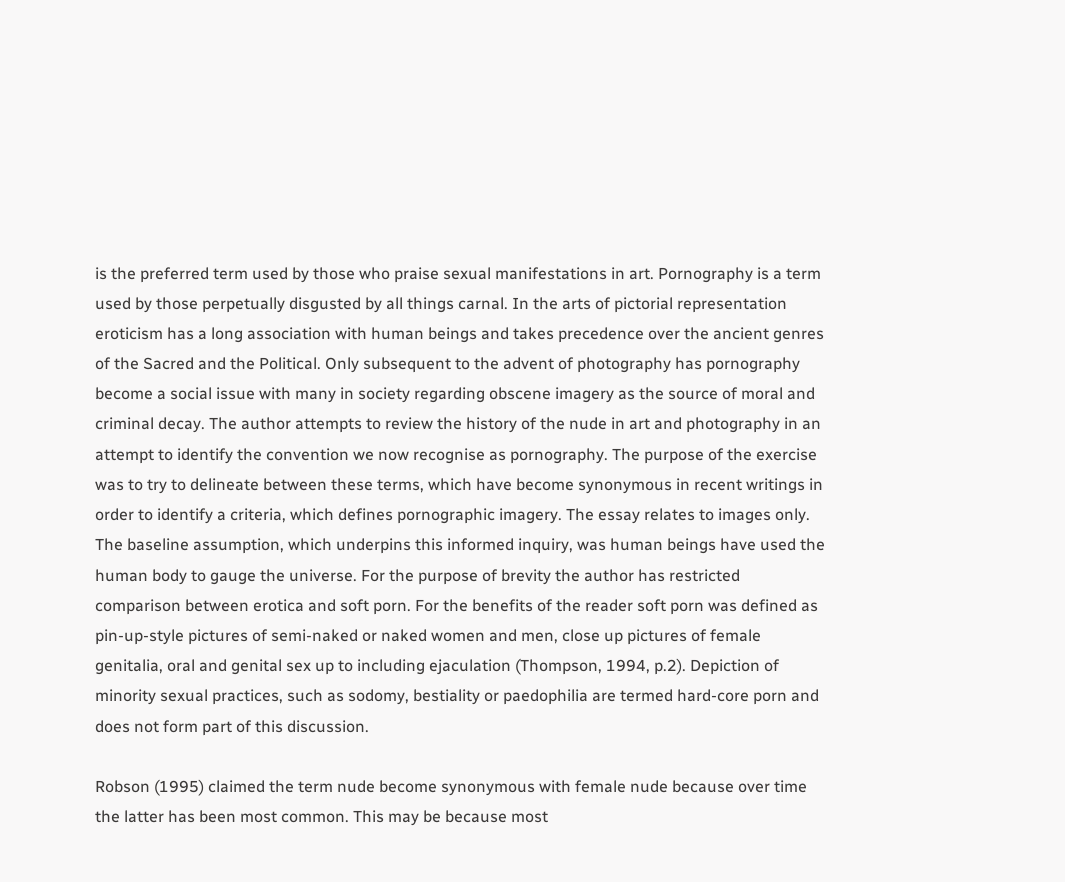is the preferred term used by those who praise sexual manifestations in art. Pornography is a term used by those perpetually disgusted by all things carnal. In the arts of pictorial representation eroticism has a long association with human beings and takes precedence over the ancient genres of the Sacred and the Political. Only subsequent to the advent of photography has pornography become a social issue with many in society regarding obscene imagery as the source of moral and criminal decay. The author attempts to review the history of the nude in art and photography in an attempt to identify the convention we now recognise as pornography. The purpose of the exercise was to try to delineate between these terms, which have become synonymous in recent writings in order to identify a criteria, which defines pornographic imagery. The essay relates to images only. The baseline assumption, which underpins this informed inquiry, was human beings have used the human body to gauge the universe. For the purpose of brevity the author has restricted comparison between erotica and soft porn. For the benefits of the reader soft porn was defined as pin-up-style pictures of semi-naked or naked women and men, close up pictures of female genitalia, oral and genital sex up to including ejaculation (Thompson, 1994, p.2). Depiction of minority sexual practices, such as sodomy, bestiality or paedophilia are termed hard-core porn and does not form part of this discussion.

Robson (1995) claimed the term nude become synonymous with female nude because over time the latter has been most common. This may be because most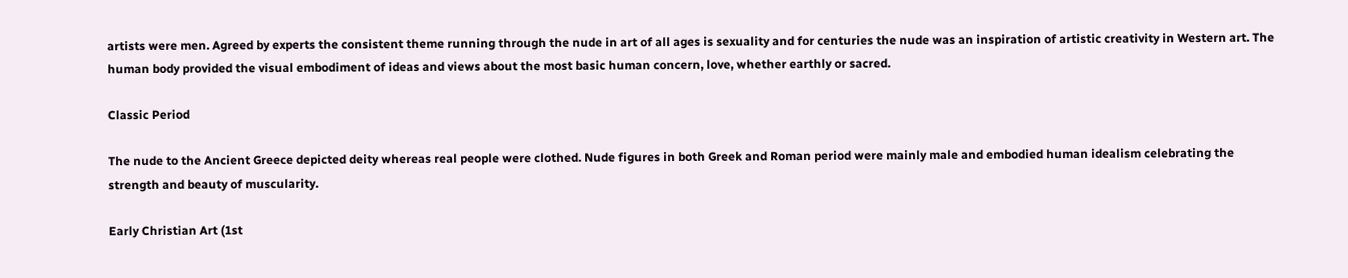artists were men. Agreed by experts the consistent theme running through the nude in art of all ages is sexuality and for centuries the nude was an inspiration of artistic creativity in Western art. The human body provided the visual embodiment of ideas and views about the most basic human concern, love, whether earthly or sacred.

Classic Period

The nude to the Ancient Greece depicted deity whereas real people were clothed. Nude figures in both Greek and Roman period were mainly male and embodied human idealism celebrating the strength and beauty of muscularity.

Early Christian Art (1st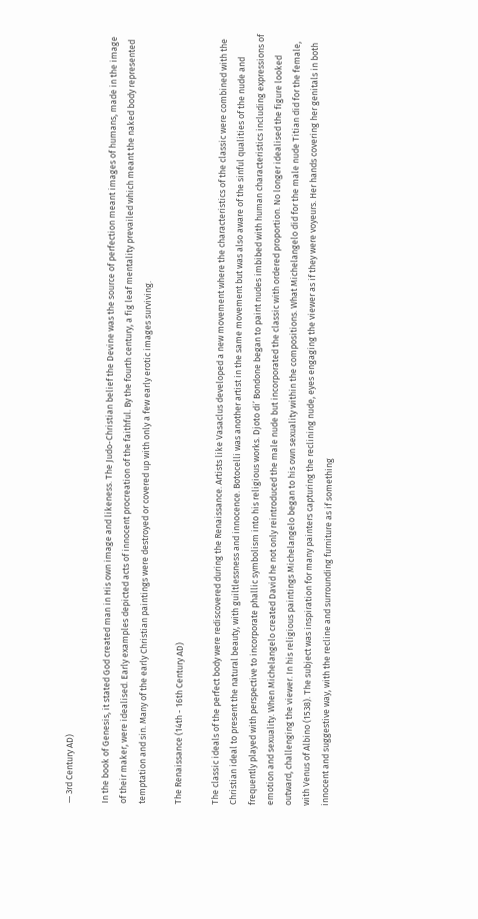— 3rd Century AD)

In the book of Genesis, it stated God created man in His own image and likeness. The Judo-Christian belief the Devine was the source of perfection meant images of humans, made in the image of their maker, were idealised. Early examples depicted acts of innocent procreation of the faithful. By the fourth century, a fig leaf mentality prevailed which meant the naked body represented temptation and sin. Many of the early Christian paintings were destroyed or covered up with only a few early erotic images surviving.

The Renaissance (14th - 16th Century AD)

The classic ideals of the perfect body were rediscovered during the Renaissance. Artists like Vasaclus developed a new movement where the characteristics of the classic were combined with the Christian ideal to present the natural beauty, with guiltlessness and innocence. Botocelli was another artist in the same movement but was also aware of the sinful qualities of the nude and frequently played with perspective to incorporate phallic symbolism into his religious works. Djoto di’ Bondone began to paint nudes imbibed with human characteristics including expressions of emotion and sexuality. When Michelangelo created David he not only reintroduced the male nude but incorporated the classic with ordered proportion. No longer idealised the figure looked outward, challenging the viewer. In his religious paintings Michelangelo began to his own sexuality within the compositions. What Michelangelo did for the male nude Titian did for the female, with Venus of Albino (1538). The subject was inspiration for many painters capturing the reclining nude, eyes engaging the viewer as if they were voyeurs. Her hands covering her genitals in both innocent and suggestive way, with the recline and surrounding furniture as if something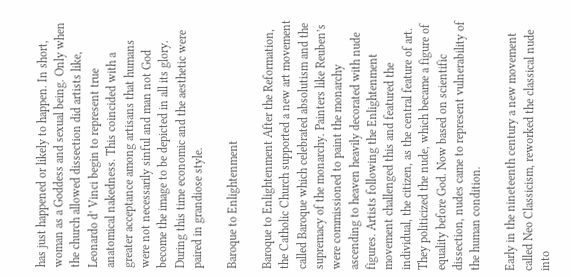has just happened or likely to happen. In short, woman as a Goddess and sexual being. Only when the church allowed dissection did artists like, Leonardo d’ Vinci begin to represent true anatomical nakedness. This coincided with a greater acceptance among artisans that humans were not necessarily sinful and man not God become the image to be depicted in all its glory. During this time economic and the aesthetic were paired in grandiose style.

Baroque to Enlightenment

Baroque to Enlightenment After the Reformation, the Catholic Church supported a new art movement called Baroque which celebrated absolutism and the supremacy of the monarchy. Painters like Reuben’s were commissioned to paint the monarchy ascending to heaven heavily decorated with nude figures. Artists following the Enlightenment movement challenged this and featured the individual, the citizen, as the central feature of art. They politicized the nude, which became a figure of equality before God. Now based on scientific dissection, nudes came to represent vulnerability of the human condition.

Early in the nineteenth century a new movement called Neo Classicism, reworked the classical nude into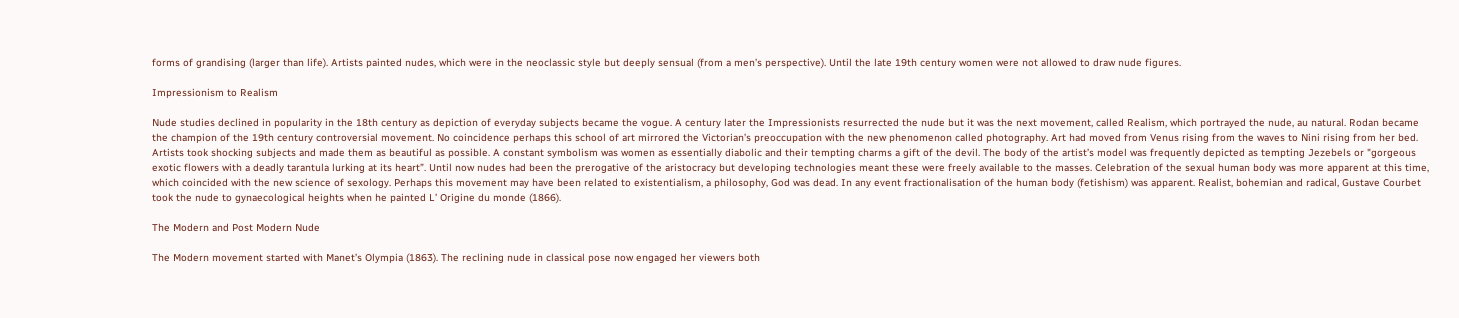forms of grandising (larger than life). Artists painted nudes, which were in the neoclassic style but deeply sensual (from a men’s perspective). Until the late 19th century women were not allowed to draw nude figures.

Impressionism to Realism

Nude studies declined in popularity in the 18th century as depiction of everyday subjects became the vogue. A century later the Impressionists resurrected the nude but it was the next movement, called Realism, which portrayed the nude, au natural. Rodan became the champion of the 19th century controversial movement. No coincidence perhaps this school of art mirrored the Victorian’s preoccupation with the new phenomenon called photography. Art had moved from Venus rising from the waves to Nini rising from her bed. Artists took shocking subjects and made them as beautiful as possible. A constant symbolism was women as essentially diabolic and their tempting charms a gift of the devil. The body of the artist’s model was frequently depicted as tempting Jezebels or "gorgeous exotic flowers with a deadly tarantula lurking at its heart”. Until now nudes had been the prerogative of the aristocracy but developing technologies meant these were freely available to the masses. Celebration of the sexual human body was more apparent at this time, which coincided with the new science of sexology. Perhaps this movement may have been related to existentialism, a philosophy, God was dead. In any event fractionalisation of the human body (fetishism) was apparent. Realist, bohemian and radical, Gustave Courbet took the nude to gynaecological heights when he painted L’ Origine du monde (1866).

The Modern and Post Modern Nude

The Modern movement started with Manet’s Olympia (1863). The reclining nude in classical pose now engaged her viewers both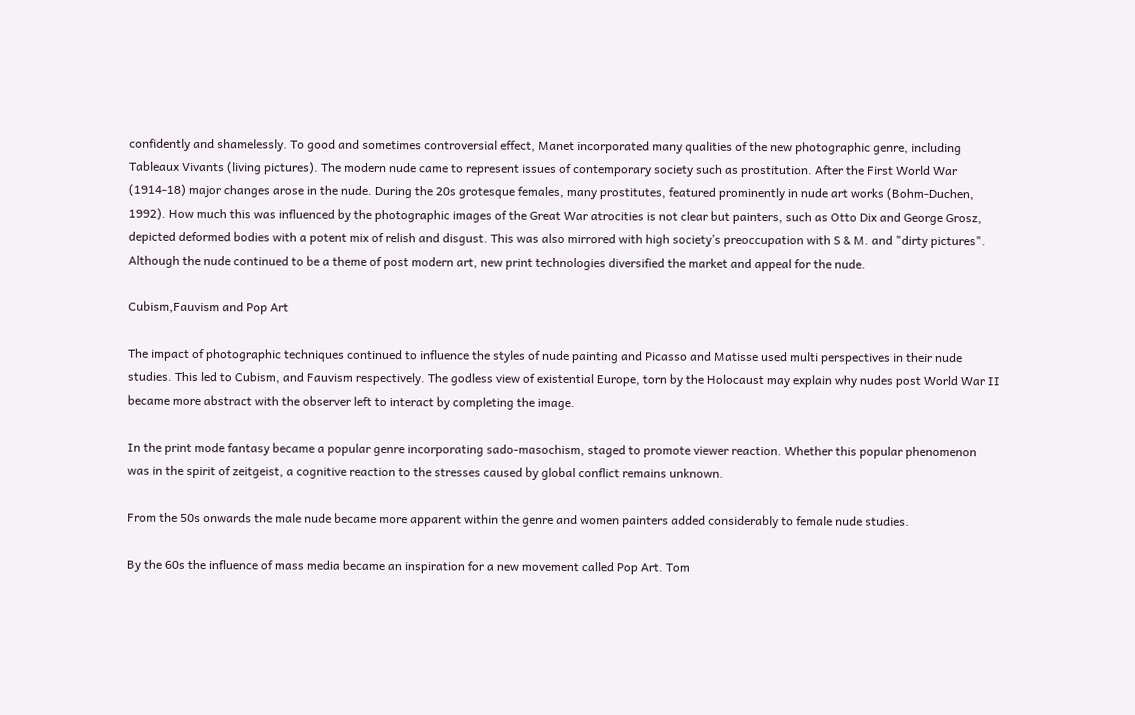confidently and shamelessly. To good and sometimes controversial effect, Manet incorporated many qualities of the new photographic genre, including Tableaux Vivants (living pictures). The modern nude came to represent issues of contemporary society such as prostitution. After the First World War (1914-18) major changes arose in the nude. During the 20s grotesque females, many prostitutes, featured prominently in nude art works (Bohm-Duchen, 1992). How much this was influenced by the photographic images of the Great War atrocities is not clear but painters, such as Otto Dix and George Grosz, depicted deformed bodies with a potent mix of relish and disgust. This was also mirrored with high society’s preoccupation with S & M. and "dirty pictures". Although the nude continued to be a theme of post modern art, new print technologies diversified the market and appeal for the nude.

Cubism,Fauvism and Pop Art

The impact of photographic techniques continued to influence the styles of nude painting and Picasso and Matisse used multi perspectives in their nude studies. This led to Cubism, and Fauvism respectively. The godless view of existential Europe, torn by the Holocaust may explain why nudes post World War II became more abstract with the observer left to interact by completing the image.

In the print mode fantasy became a popular genre incorporating sado-masochism, staged to promote viewer reaction. Whether this popular phenomenon was in the spirit of zeitgeist, a cognitive reaction to the stresses caused by global conflict remains unknown.

From the 50s onwards the male nude became more apparent within the genre and women painters added considerably to female nude studies.

By the 60s the influence of mass media became an inspiration for a new movement called Pop Art. Tom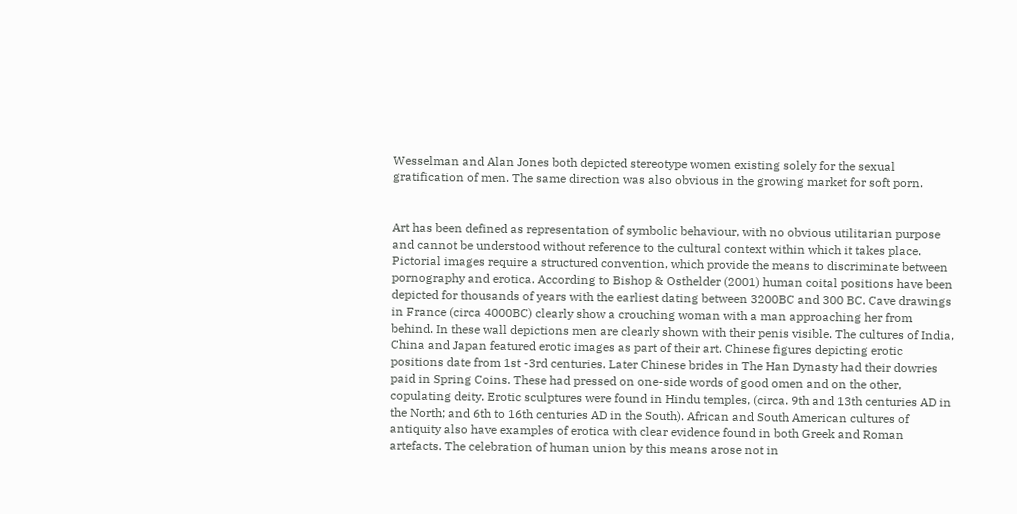Wesselman and Alan Jones both depicted stereotype women existing solely for the sexual gratification of men. The same direction was also obvious in the growing market for soft porn.


Art has been defined as representation of symbolic behaviour, with no obvious utilitarian purpose and cannot be understood without reference to the cultural context within which it takes place. Pictorial images require a structured convention, which provide the means to discriminate between pornography and erotica. According to Bishop & Osthelder (2001) human coital positions have been depicted for thousands of years with the earliest dating between 3200BC and 300 BC. Cave drawings in France (circa 4000BC) clearly show a crouching woman with a man approaching her from behind. In these wall depictions men are clearly shown with their penis visible. The cultures of India, China and Japan featured erotic images as part of their art. Chinese figures depicting erotic positions date from 1st -3rd centuries. Later Chinese brides in The Han Dynasty had their dowries paid in Spring Coins. These had pressed on one-side words of good omen and on the other, copulating deity. Erotic sculptures were found in Hindu temples, (circa. 9th and 13th centuries AD in the North; and 6th to 16th centuries AD in the South). African and South American cultures of antiquity also have examples of erotica with clear evidence found in both Greek and Roman artefacts. The celebration of human union by this means arose not in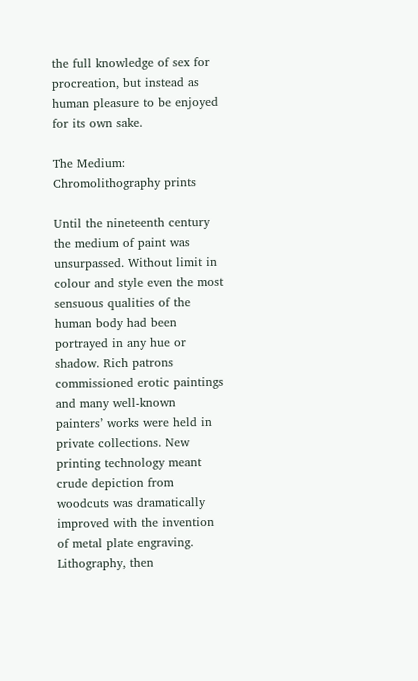the full knowledge of sex for procreation, but instead as human pleasure to be enjoyed for its own sake.

The Medium: Chromolithography prints

Until the nineteenth century the medium of paint was unsurpassed. Without limit in colour and style even the most sensuous qualities of the human body had been portrayed in any hue or shadow. Rich patrons commissioned erotic paintings and many well-known painters’ works were held in private collections. New printing technology meant crude depiction from woodcuts was dramatically improved with the invention of metal plate engraving. Lithography, then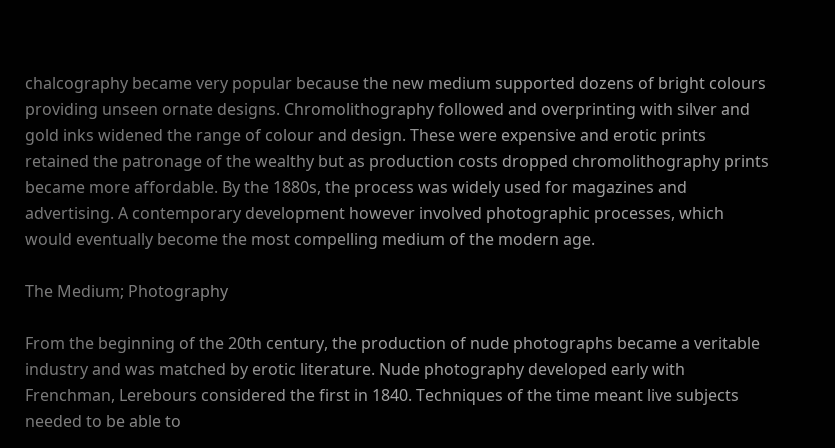chalcography became very popular because the new medium supported dozens of bright colours providing unseen ornate designs. Chromolithography followed and overprinting with silver and gold inks widened the range of colour and design. These were expensive and erotic prints retained the patronage of the wealthy but as production costs dropped chromolithography prints became more affordable. By the 1880s, the process was widely used for magazines and advertising. A contemporary development however involved photographic processes, which would eventually become the most compelling medium of the modern age.

The Medium; Photography

From the beginning of the 20th century, the production of nude photographs became a veritable industry and was matched by erotic literature. Nude photography developed early with Frenchman, Lerebours considered the first in 1840. Techniques of the time meant live subjects needed to be able to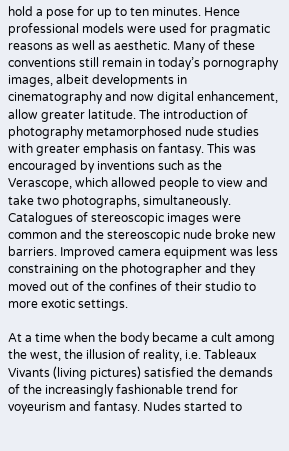hold a pose for up to ten minutes. Hence professional models were used for pragmatic reasons as well as aesthetic. Many of these conventions still remain in today’s pornography images, albeit developments in cinematography and now digital enhancement, allow greater latitude. The introduction of photography metamorphosed nude studies with greater emphasis on fantasy. This was encouraged by inventions such as the Verascope, which allowed people to view and take two photographs, simultaneously. Catalogues of stereoscopic images were common and the stereoscopic nude broke new barriers. Improved camera equipment was less constraining on the photographer and they moved out of the confines of their studio to more exotic settings.

At a time when the body became a cult among the west, the illusion of reality, i.e. Tableaux Vivants (living pictures) satisfied the demands of the increasingly fashionable trend for voyeurism and fantasy. Nudes started to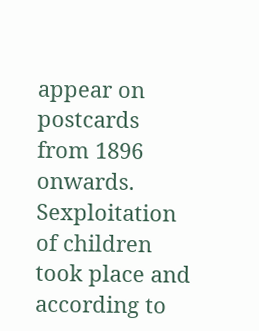appear on postcards from 1896 onwards. Sexploitation of children took place and according to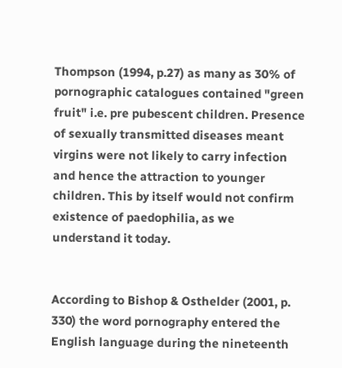Thompson (1994, p.27) as many as 30% of pornographic catalogues contained "green fruit" i.e. pre pubescent children. Presence of sexually transmitted diseases meant virgins were not likely to carry infection and hence the attraction to younger children. This by itself would not confirm existence of paedophilia, as we understand it today.


According to Bishop & Osthelder (2001, p. 330) the word pornography entered the English language during the nineteenth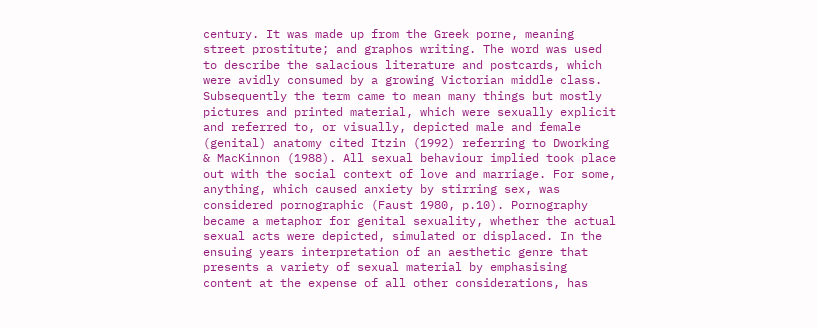century. It was made up from the Greek porne, meaning street prostitute; and graphos writing. The word was used to describe the salacious literature and postcards, which were avidly consumed by a growing Victorian middle class. Subsequently the term came to mean many things but mostly pictures and printed material, which were sexually explicit and referred to, or visually, depicted male and female (genital) anatomy cited Itzin (1992) referring to Dworking & MacKinnon (1988). All sexual behaviour implied took place out with the social context of love and marriage. For some, anything, which caused anxiety by stirring sex, was considered pornographic (Faust 1980, p.10). Pornography became a metaphor for genital sexuality, whether the actual sexual acts were depicted, simulated or displaced. In the ensuing years interpretation of an aesthetic genre that presents a variety of sexual material by emphasising content at the expense of all other considerations, has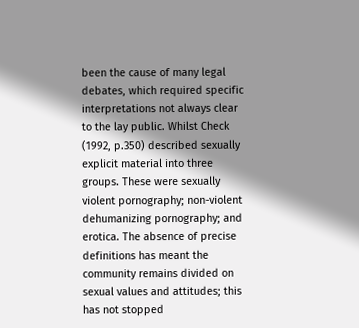been the cause of many legal debates, which required specific interpretations not always clear to the lay public. Whilst Check (1992, p.350) described sexually explicit material into three groups. These were sexually violent pornography; non-violent dehumanizing pornography; and erotica. The absence of precise definitions has meant the community remains divided on sexual values and attitudes; this has not stopped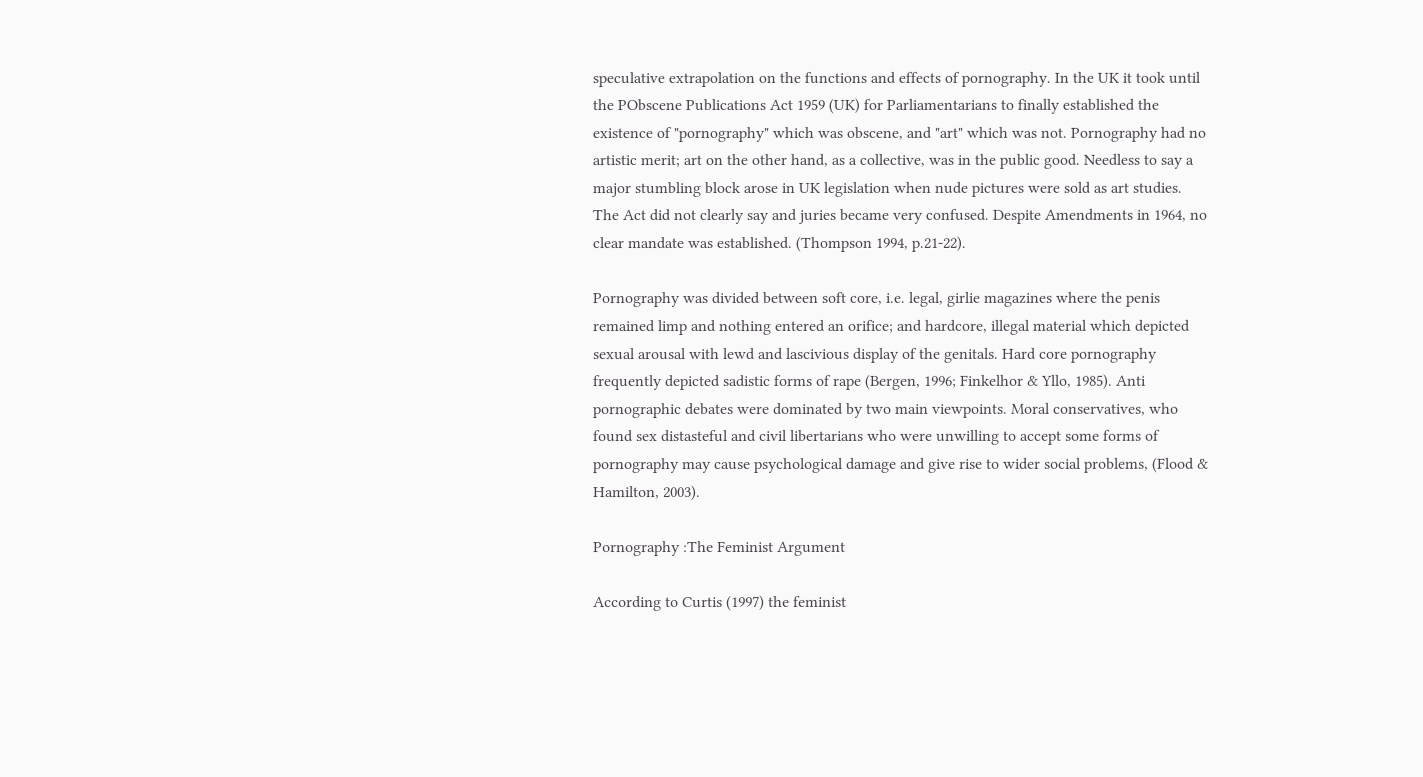speculative extrapolation on the functions and effects of pornography. In the UK it took until the PObscene Publications Act 1959 (UK) for Parliamentarians to finally established the existence of "pornography" which was obscene, and "art" which was not. Pornography had no artistic merit; art on the other hand, as a collective, was in the public good. Needless to say a major stumbling block arose in UK legislation when nude pictures were sold as art studies. The Act did not clearly say and juries became very confused. Despite Amendments in 1964, no clear mandate was established. (Thompson 1994, p.21-22).

Pornography was divided between soft core, i.e. legal, girlie magazines where the penis remained limp and nothing entered an orifice; and hardcore, illegal material which depicted sexual arousal with lewd and lascivious display of the genitals. Hard core pornography frequently depicted sadistic forms of rape (Bergen, 1996; Finkelhor & Yllo, 1985). Anti pornographic debates were dominated by two main viewpoints. Moral conservatives, who found sex distasteful and civil libertarians who were unwilling to accept some forms of pornography may cause psychological damage and give rise to wider social problems, (Flood & Hamilton, 2003).

Pornography :The Feminist Argument

According to Curtis (1997) the feminist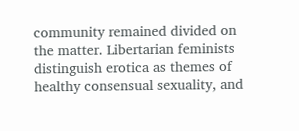community remained divided on the matter. Libertarian feminists distinguish erotica as themes of healthy consensual sexuality, and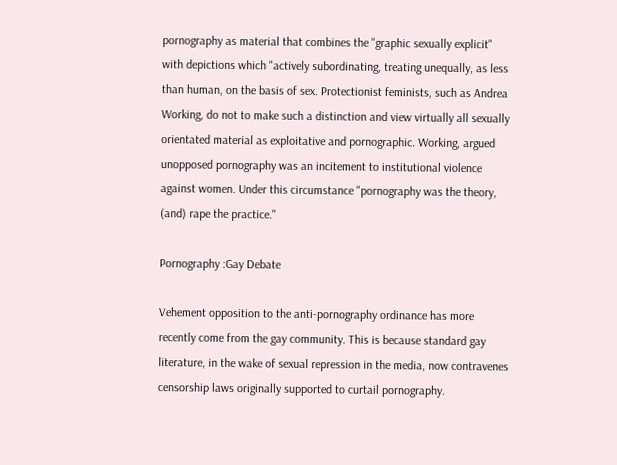pornography as material that combines the "graphic sexually explicit" with depictions which "actively subordinating, treating unequally, as less than human, on the basis of sex. Protectionist feminists, such as Andrea Working, do not to make such a distinction and view virtually all sexually orientated material as exploitative and pornographic. Working, argued unopposed pornography was an incitement to institutional violence against women. Under this circumstance "pornography was the theory, (and) rape the practice."

Pornography :Gay Debate

Vehement opposition to the anti-pornography ordinance has more recently come from the gay community. This is because standard gay literature, in the wake of sexual repression in the media, now contravenes censorship laws originally supported to curtail pornography.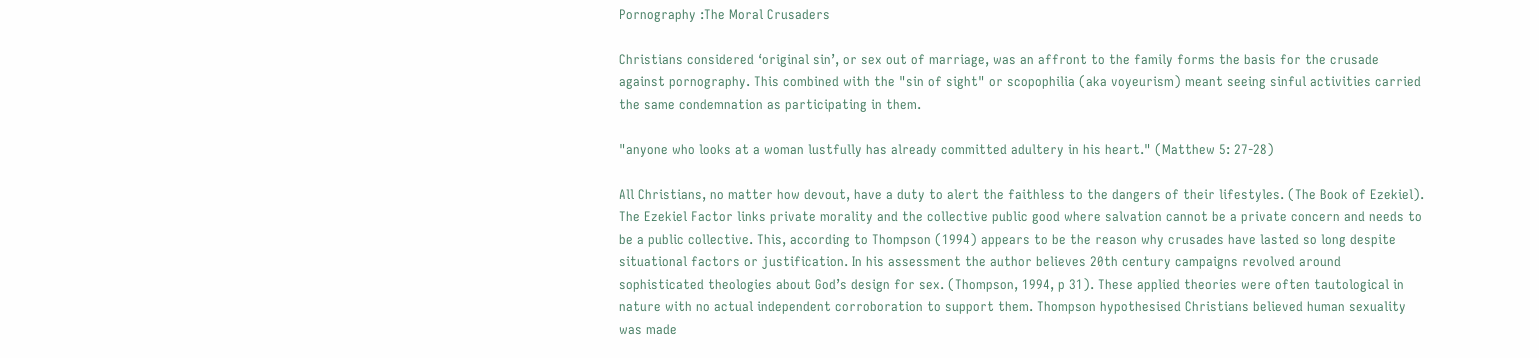Pornography :The Moral Crusaders

Christians considered ‘original sin’, or sex out of marriage, was an affront to the family forms the basis for the crusade against pornography. This combined with the "sin of sight" or scopophilia (aka voyeurism) meant seeing sinful activities carried the same condemnation as participating in them.

"anyone who looks at a woman lustfully has already committed adultery in his heart." (Matthew 5: 27-28)

All Christians, no matter how devout, have a duty to alert the faithless to the dangers of their lifestyles. (The Book of Ezekiel). The Ezekiel Factor links private morality and the collective public good where salvation cannot be a private concern and needs to be a public collective. This, according to Thompson (1994) appears to be the reason why crusades have lasted so long despite situational factors or justification. In his assessment the author believes 20th century campaigns revolved around sophisticated theologies about God’s design for sex. (Thompson, 1994, p 31). These applied theories were often tautological in nature with no actual independent corroboration to support them. Thompson hypothesised Christians believed human sexuality was made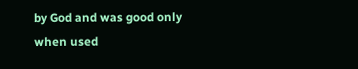by God and was good only when used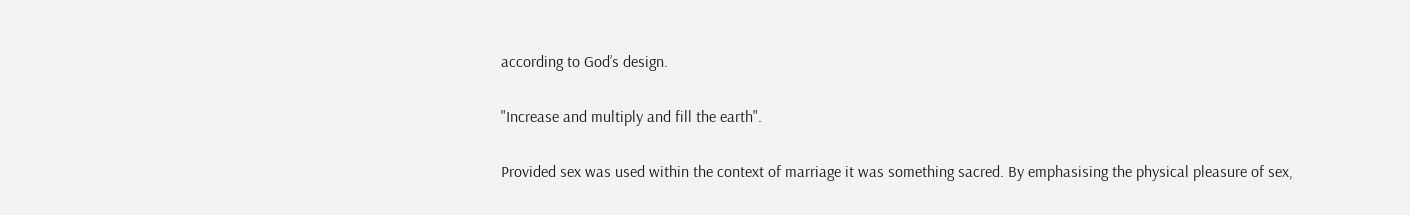according to God’s design.

"Increase and multiply and fill the earth".

Provided sex was used within the context of marriage it was something sacred. By emphasising the physical pleasure of sex,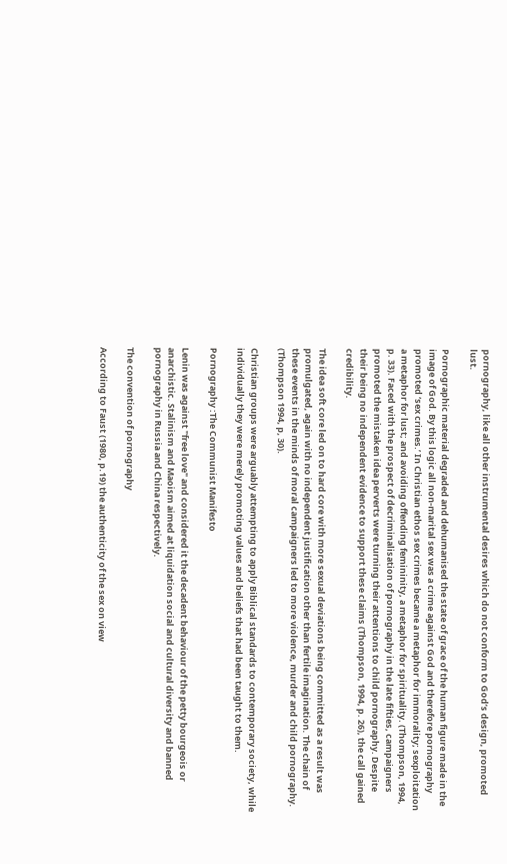pornography, like all other instrumental desires which do not conform to God’s design, promoted lust.

Pornographic material degraded and dehumanised the state of grace of the human figure made in the image of God. By this logic all non-marital sex was a crime against God and therefore pornography promoted ‘sex crimes.’ In Christian ethos sex crimes became a metaphor for immorality; sexploitation a metaphor for lust; and avoiding offending femininity, a metaphor for spirituality. (Thompson, 1994, p. 33). Faced with the prospect of decriminalisation of pornography in the late fifties, campaigners promoted the mistaken idea perverts were turning their attentions to child pornography. Despite their being no independent evidence to support these claims (Thompson, 1994, p. 26), the call gained credibility.

The idea soft core led on to hard core with more sexual deviations being committed as a result was promulgated, again with no independent justification other than fertile imagination. The chain of these events in the minds of moral campaigners led to more violence, murder and child pornography. (Thompson 1994, p, 30).

Christian groups were arguably attempting to apply Biblical standards to contemporary society, while individually they were merely promoting values and beliefs that had been taught to them.

Pornography :The Communist Manifesto

Lenin was against "free love" and considered it the decadent behaviour of the petty bourgeois or anarchistic. Stalinism and Maoism aimed at liquidation social and cultural diversity and banned pornography in Russia and China respectively.

The convention of pornography

According to Faust (1980, p.19) the authenticity of the sex on view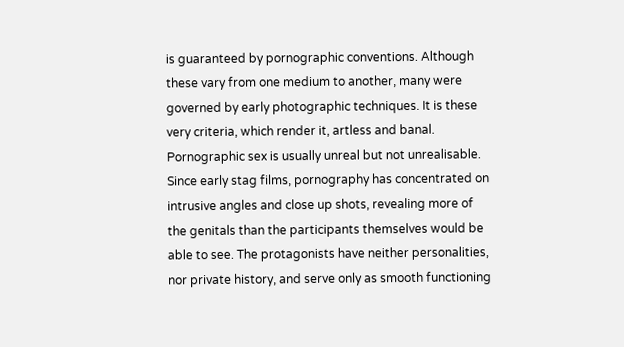is guaranteed by pornographic conventions. Although these vary from one medium to another, many were governed by early photographic techniques. It is these very criteria, which render it, artless and banal. Pornographic sex is usually unreal but not unrealisable. Since early stag films, pornography has concentrated on intrusive angles and close up shots, revealing more of the genitals than the participants themselves would be able to see. The protagonists have neither personalities, nor private history, and serve only as smooth functioning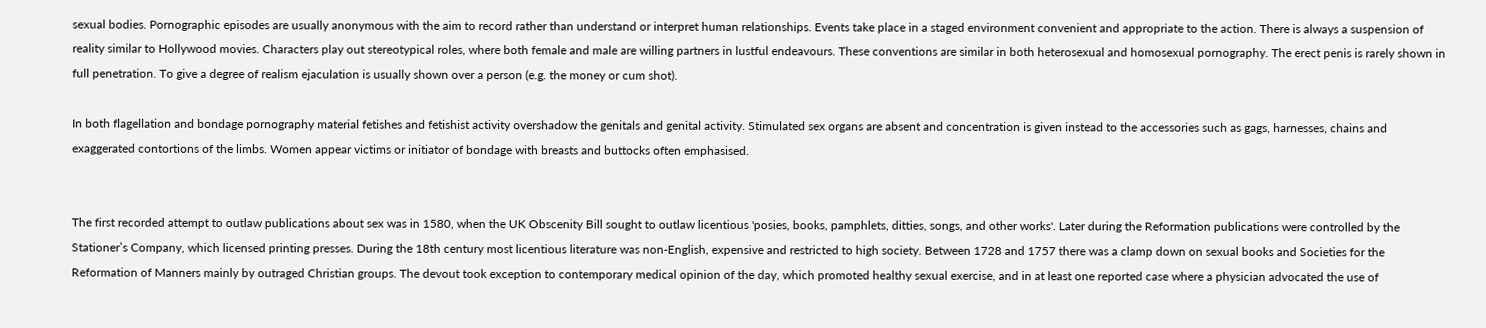sexual bodies. Pornographic episodes are usually anonymous with the aim to record rather than understand or interpret human relationships. Events take place in a staged environment convenient and appropriate to the action. There is always a suspension of reality similar to Hollywood movies. Characters play out stereotypical roles, where both female and male are willing partners in lustful endeavours. These conventions are similar in both heterosexual and homosexual pornography. The erect penis is rarely shown in full penetration. To give a degree of realism ejaculation is usually shown over a person (e.g. the money or cum shot).

In both flagellation and bondage pornography material fetishes and fetishist activity overshadow the genitals and genital activity. Stimulated sex organs are absent and concentration is given instead to the accessories such as gags, harnesses, chains and exaggerated contortions of the limbs. Women appear victims or initiator of bondage with breasts and buttocks often emphasised.


The first recorded attempt to outlaw publications about sex was in 1580, when the UK Obscenity Bill sought to outlaw licentious 'posies, books, pamphlets, ditties, songs, and other works'. Later during the Reformation publications were controlled by the Stationer’s Company, which licensed printing presses. During the 18th century most licentious literature was non-English, expensive and restricted to high society. Between 1728 and 1757 there was a clamp down on sexual books and Societies for the Reformation of Manners mainly by outraged Christian groups. The devout took exception to contemporary medical opinion of the day, which promoted healthy sexual exercise, and in at least one reported case where a physician advocated the use of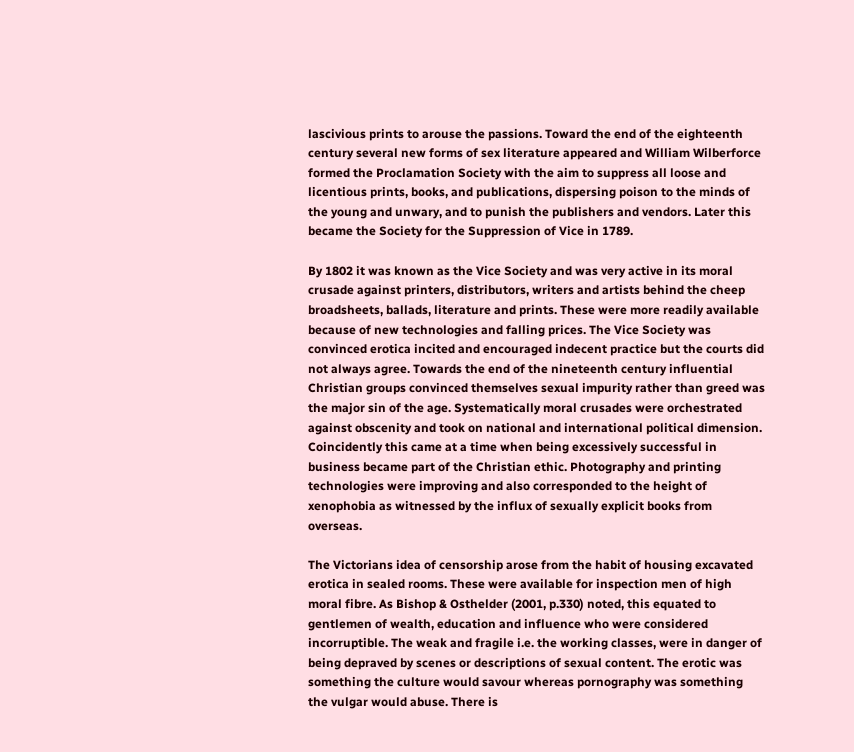lascivious prints to arouse the passions. Toward the end of the eighteenth century several new forms of sex literature appeared and William Wilberforce formed the Proclamation Society with the aim to suppress all loose and licentious prints, books, and publications, dispersing poison to the minds of the young and unwary, and to punish the publishers and vendors. Later this became the Society for the Suppression of Vice in 1789.

By 1802 it was known as the Vice Society and was very active in its moral crusade against printers, distributors, writers and artists behind the cheep broadsheets, ballads, literature and prints. These were more readily available because of new technologies and falling prices. The Vice Society was convinced erotica incited and encouraged indecent practice but the courts did not always agree. Towards the end of the nineteenth century influential Christian groups convinced themselves sexual impurity rather than greed was the major sin of the age. Systematically moral crusades were orchestrated against obscenity and took on national and international political dimension. Coincidently this came at a time when being excessively successful in business became part of the Christian ethic. Photography and printing technologies were improving and also corresponded to the height of xenophobia as witnessed by the influx of sexually explicit books from overseas.

The Victorians idea of censorship arose from the habit of housing excavated erotica in sealed rooms. These were available for inspection men of high moral fibre. As Bishop & Osthelder (2001, p.330) noted, this equated to gentlemen of wealth, education and influence who were considered incorruptible. The weak and fragile i.e. the working classes, were in danger of being depraved by scenes or descriptions of sexual content. The erotic was something the culture would savour whereas pornography was something the vulgar would abuse. There is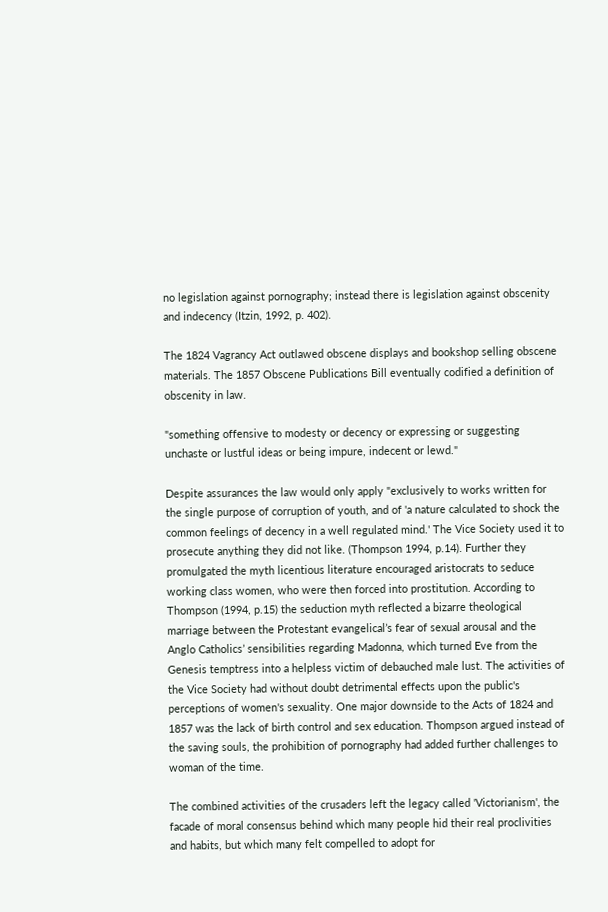no legislation against pornography; instead there is legislation against obscenity and indecency (Itzin, 1992, p. 402).

The 1824 Vagrancy Act outlawed obscene displays and bookshop selling obscene materials. The 1857 Obscene Publications Bill eventually codified a definition of obscenity in law.

"something offensive to modesty or decency or expressing or suggesting unchaste or lustful ideas or being impure, indecent or lewd."

Despite assurances the law would only apply "exclusively to works written for the single purpose of corruption of youth, and of 'a nature calculated to shock the common feelings of decency in a well regulated mind.' The Vice Society used it to prosecute anything they did not like. (Thompson 1994, p.14). Further they promulgated the myth licentious literature encouraged aristocrats to seduce working class women, who were then forced into prostitution. According to Thompson (1994, p.15) the seduction myth reflected a bizarre theological marriage between the Protestant evangelical’s fear of sexual arousal and the Anglo Catholics’ sensibilities regarding Madonna, which turned Eve from the Genesis temptress into a helpless victim of debauched male lust. The activities of the Vice Society had without doubt detrimental effects upon the public's perceptions of women's sexuality. One major downside to the Acts of 1824 and 1857 was the lack of birth control and sex education. Thompson argued instead of the saving souls, the prohibition of pornography had added further challenges to woman of the time.

The combined activities of the crusaders left the legacy called 'Victorianism', the facade of moral consensus behind which many people hid their real proclivities and habits, but which many felt compelled to adopt for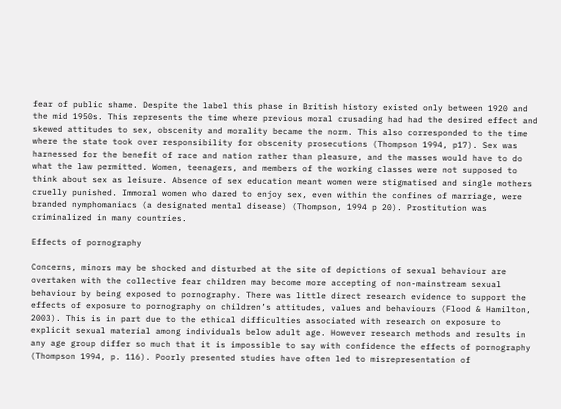fear of public shame. Despite the label this phase in British history existed only between 1920 and the mid 1950s. This represents the time where previous moral crusading had had the desired effect and skewed attitudes to sex, obscenity and morality became the norm. This also corresponded to the time where the state took over responsibility for obscenity prosecutions (Thompson 1994, p17). Sex was harnessed for the benefit of race and nation rather than pleasure, and the masses would have to do what the law permitted. Women, teenagers, and members of the working classes were not supposed to think about sex as leisure. Absence of sex education meant women were stigmatised and single mothers cruelly punished. Immoral women who dared to enjoy sex, even within the confines of marriage, were branded nymphomaniacs (a designated mental disease) (Thompson, 1994 p 20). Prostitution was criminalized in many countries.

Effects of pornography

Concerns, minors may be shocked and disturbed at the site of depictions of sexual behaviour are overtaken with the collective fear children may become more accepting of non-mainstream sexual behaviour by being exposed to pornography. There was little direct research evidence to support the effects of exposure to pornography on children’s attitudes, values and behaviours (Flood & Hamilton, 2003). This is in part due to the ethical difficulties associated with research on exposure to explicit sexual material among individuals below adult age. However research methods and results in any age group differ so much that it is impossible to say with confidence the effects of pornography (Thompson 1994, p. 116). Poorly presented studies have often led to misrepresentation of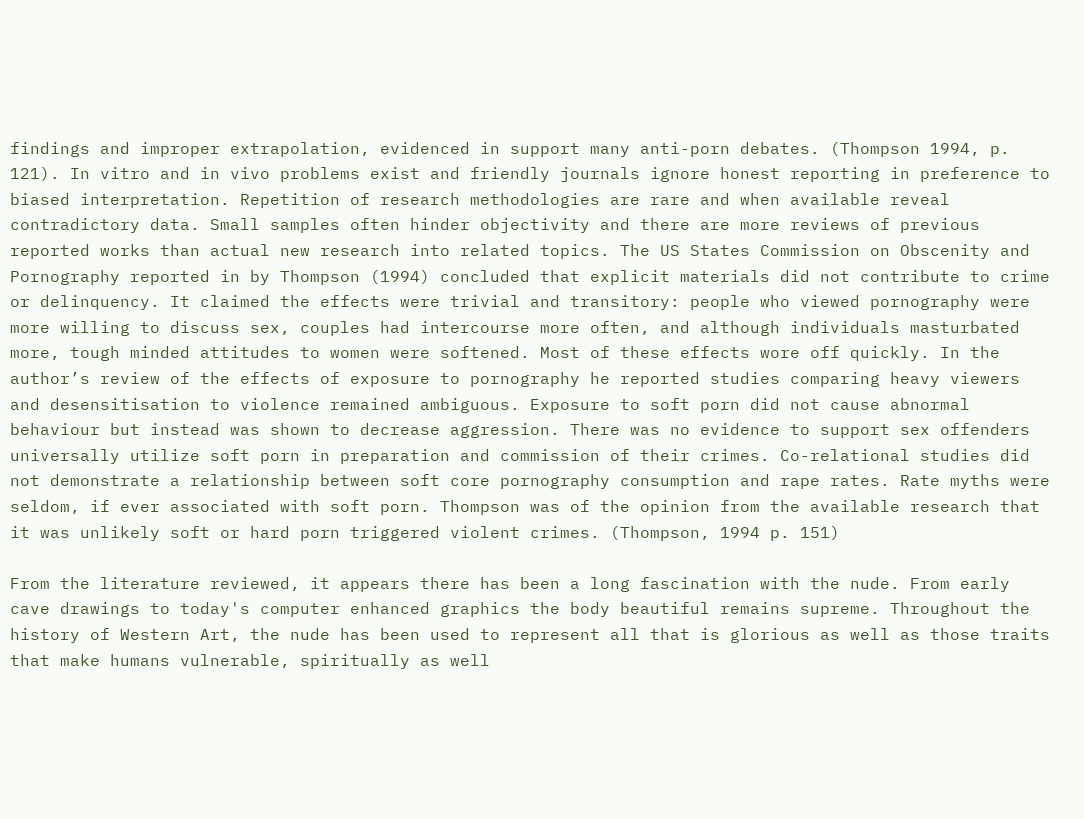findings and improper extrapolation, evidenced in support many anti-porn debates. (Thompson 1994, p. 121). In vitro and in vivo problems exist and friendly journals ignore honest reporting in preference to biased interpretation. Repetition of research methodologies are rare and when available reveal contradictory data. Small samples often hinder objectivity and there are more reviews of previous reported works than actual new research into related topics. The US States Commission on Obscenity and Pornography reported in by Thompson (1994) concluded that explicit materials did not contribute to crime or delinquency. It claimed the effects were trivial and transitory: people who viewed pornography were more willing to discuss sex, couples had intercourse more often, and although individuals masturbated more, tough minded attitudes to women were softened. Most of these effects wore off quickly. In the author’s review of the effects of exposure to pornography he reported studies comparing heavy viewers and desensitisation to violence remained ambiguous. Exposure to soft porn did not cause abnormal behaviour but instead was shown to decrease aggression. There was no evidence to support sex offenders universally utilize soft porn in preparation and commission of their crimes. Co-relational studies did not demonstrate a relationship between soft core pornography consumption and rape rates. Rate myths were seldom, if ever associated with soft porn. Thompson was of the opinion from the available research that it was unlikely soft or hard porn triggered violent crimes. (Thompson, 1994 p. 151)

From the literature reviewed, it appears there has been a long fascination with the nude. From early cave drawings to today's computer enhanced graphics the body beautiful remains supreme. Throughout the history of Western Art, the nude has been used to represent all that is glorious as well as those traits that make humans vulnerable, spiritually as well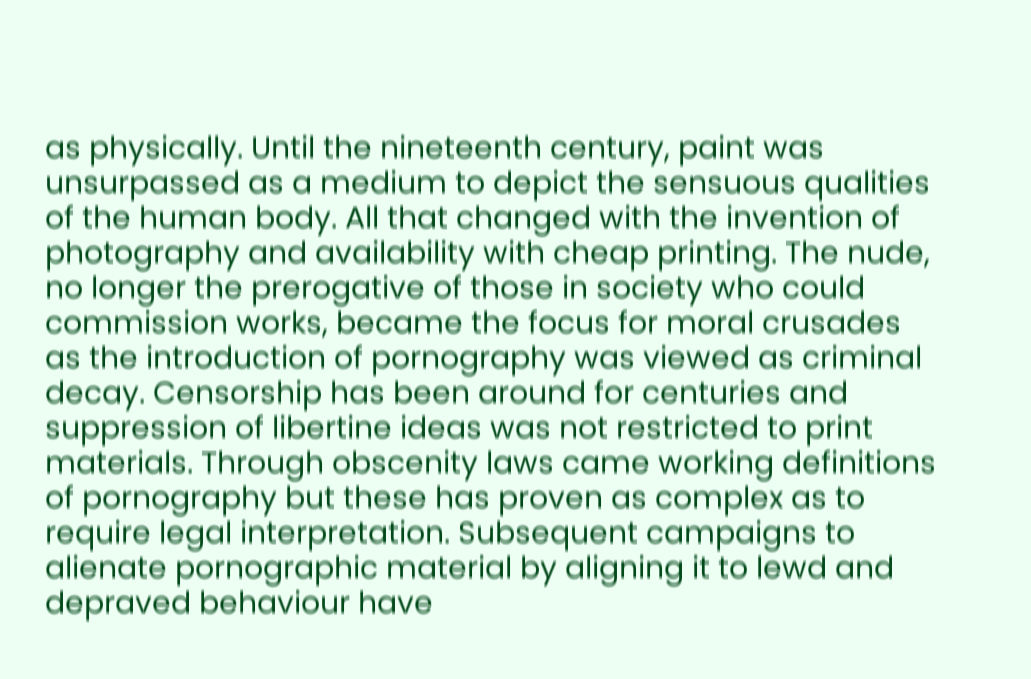as physically. Until the nineteenth century, paint was unsurpassed as a medium to depict the sensuous qualities of the human body. All that changed with the invention of photography and availability with cheap printing. The nude, no longer the prerogative of those in society who could commission works, became the focus for moral crusades as the introduction of pornography was viewed as criminal decay. Censorship has been around for centuries and suppression of libertine ideas was not restricted to print materials. Through obscenity laws came working definitions of pornography but these has proven as complex as to require legal interpretation. Subsequent campaigns to alienate pornographic material by aligning it to lewd and depraved behaviour have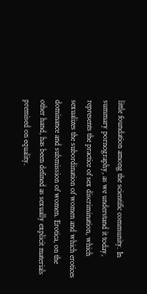little foundation among the scientific community. In summary pornography, as we understand it today, represents the practice of sex discrimination, which sexualizes the subordination of women and which erotices dominance and submission of women. Erotica, on the other hand, has been defined as sexually explicit materials premised on equality.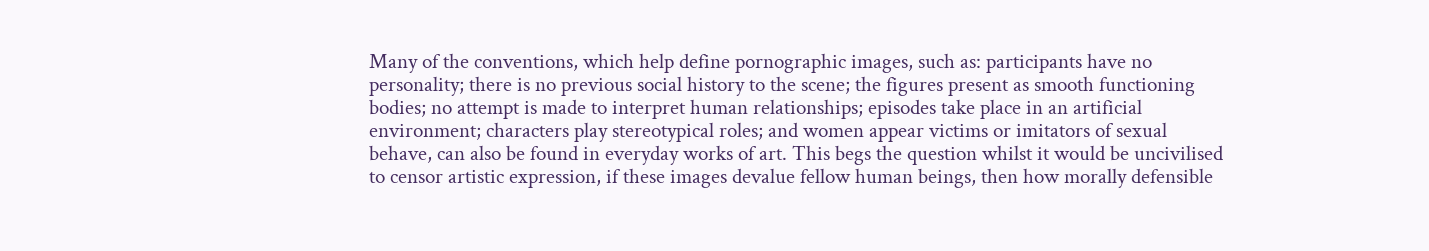Many of the conventions, which help define pornographic images, such as: participants have no personality; there is no previous social history to the scene; the figures present as smooth functioning bodies; no attempt is made to interpret human relationships; episodes take place in an artificial environment; characters play stereotypical roles; and women appear victims or imitators of sexual behave, can also be found in everyday works of art. This begs the question whilst it would be uncivilised to censor artistic expression, if these images devalue fellow human beings, then how morally defensible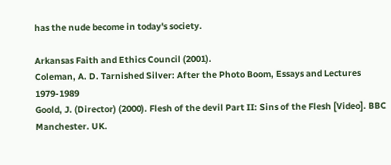has the nude become in today's society.

Arkansas Faith and Ethics Council (2001).
Coleman, A. D. Tarnished Silver: After the Photo Boom, Essays and Lectures 1979-1989
Goold, J. (Director) (2000). Flesh of the devil Part II: Sins of the Flesh [Video]. BBC Manchester. UK.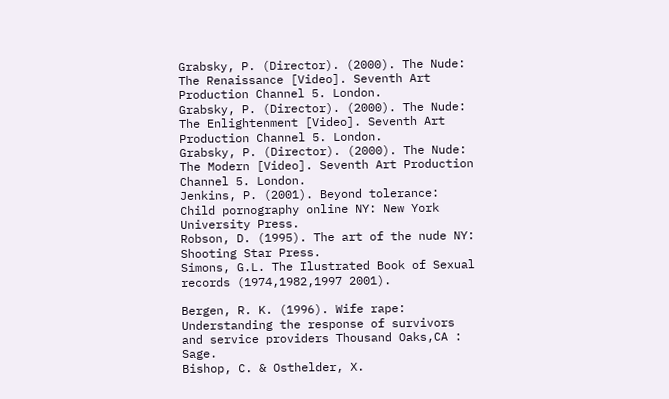Grabsky, P. (Director). (2000). The Nude: The Renaissance [Video]. Seventh Art Production Channel 5. London.
Grabsky, P. (Director). (2000). The Nude: The Enlightenment [Video]. Seventh Art Production Channel 5. London.
Grabsky, P. (Director). (2000). The Nude: The Modern [Video]. Seventh Art Production Channel 5. London.
Jenkins, P. (2001). Beyond tolerance: Child pornography online NY: New York University Press.
Robson, D. (1995). The art of the nude NY: Shooting Star Press.
Simons, G.L. The Ilustrated Book of Sexual records (1974,1982,1997 2001).

Bergen, R. K. (1996). Wife rape: Understanding the response of survivors and service providers Thousand Oaks,CA : Sage.
Bishop, C. & Osthelder, X.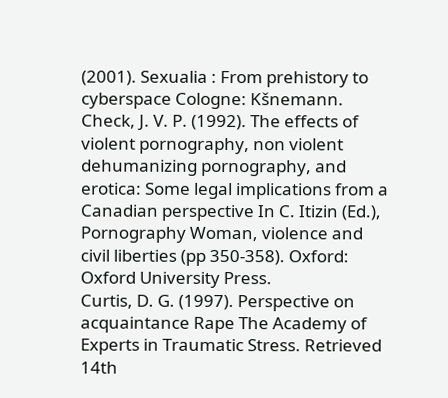(2001). Sexualia : From prehistory to cyberspace Cologne: Kšnemann.
Check, J. V. P. (1992). The effects of violent pornography, non violent dehumanizing pornography, and erotica: Some legal implications from a Canadian perspective In C. Itizin (Ed.), Pornography Woman, violence and civil liberties (pp 350-358). Oxford: Oxford University Press.
Curtis, D. G. (1997). Perspective on acquaintance Rape The Academy of Experts in Traumatic Stress. Retrieved 14th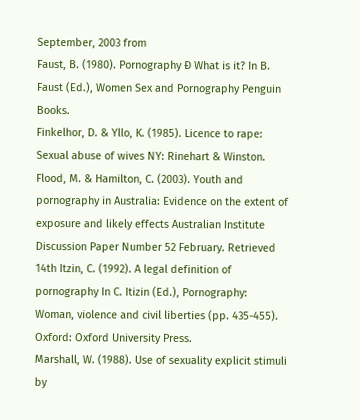September, 2003 from
Faust, B. (1980). Pornography Ð What is it? In B. Faust (Ed.), Women Sex and Pornography Penguin Books.
Finkelhor, D. & Yllo, K. (1985). Licence to rape: Sexual abuse of wives NY: Rinehart & Winston.
Flood, M. & Hamilton, C. (2003). Youth and pornography in Australia: Evidence on the extent of exposure and likely effects Australian Institute Discussion Paper Number 52 February. Retrieved 14th Itzin, C. (1992). A legal definition of pornography In C. Itizin (Ed.), Pornography: Woman, violence and civil liberties (pp. 435-455). Oxford: Oxford University Press.
Marshall, W. (1988). Use of sexuality explicit stimuli by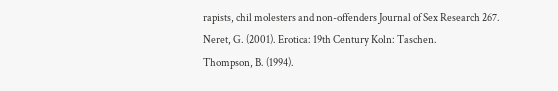rapists, chil molesters and non-offenders Journal of Sex Research 267.
Neret, G. (2001). Erotica: 19th Century Koln: Taschen.
Thompson, B. (1994).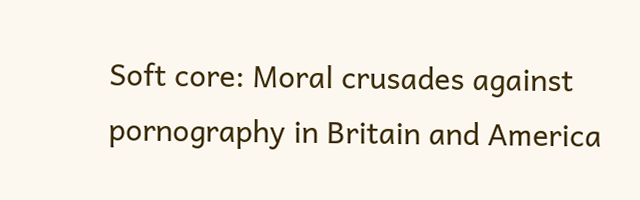Soft core: Moral crusades against pornography in Britain and America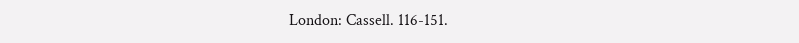London: Cassell. 116-151.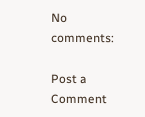No comments:

Post a Comment